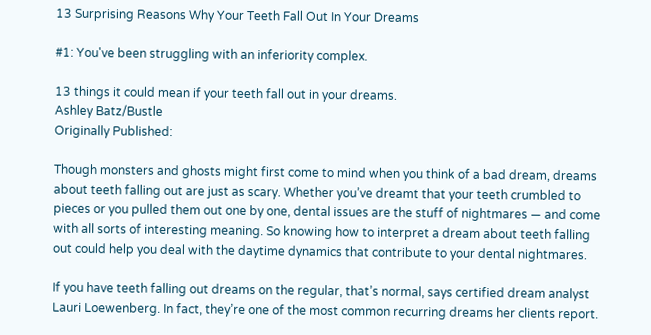13 Surprising Reasons Why Your Teeth Fall Out In Your Dreams

#1: You've been struggling with an inferiority complex.

13 things it could mean if your teeth fall out in your dreams.
Ashley Batz/Bustle
Originally Published:

Though monsters and ghosts might first come to mind when you think of a bad dream, dreams about teeth falling out are just as scary. Whether you’ve dreamt that your teeth crumbled to pieces or you pulled them out one by one, dental issues are the stuff of nightmares — and come with all sorts of interesting meaning. So knowing how to interpret a dream about teeth falling out could help you deal with the daytime dynamics that contribute to your dental nightmares.

If you have teeth falling out dreams on the regular, that’s normal, says certified dream analyst Lauri Loewenberg. In fact, they’re one of the most common recurring dreams her clients report.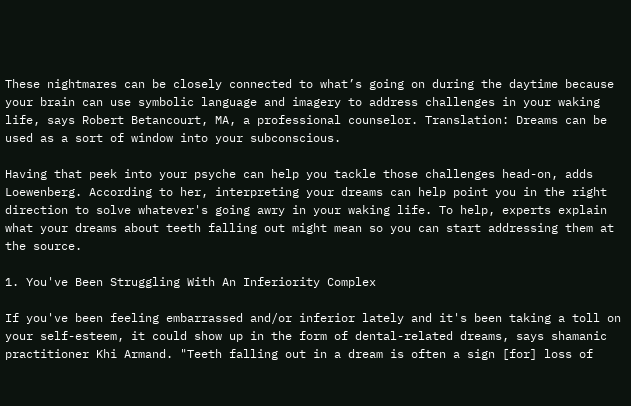These nightmares can be closely connected to what’s going on during the daytime because your brain can use symbolic language and imagery to address challenges in your waking life, says Robert Betancourt, MA, a professional counselor. Translation: Dreams can be used as a sort of window into your subconscious.

Having that peek into your psyche can help you tackle those challenges head-on, adds Loewenberg. According to her, interpreting your dreams can help point you in the right direction to solve whatever's going awry in your waking life. To help, experts explain what your dreams about teeth falling out might mean so you can start addressing them at the source.

1. You've Been Struggling With An Inferiority Complex

If you've been feeling embarrassed and/or inferior lately and it's been taking a toll on your self-esteem, it could show up in the form of dental-related dreams, says shamanic practitioner Khi Armand. "Teeth falling out in a dream is often a sign [for] loss of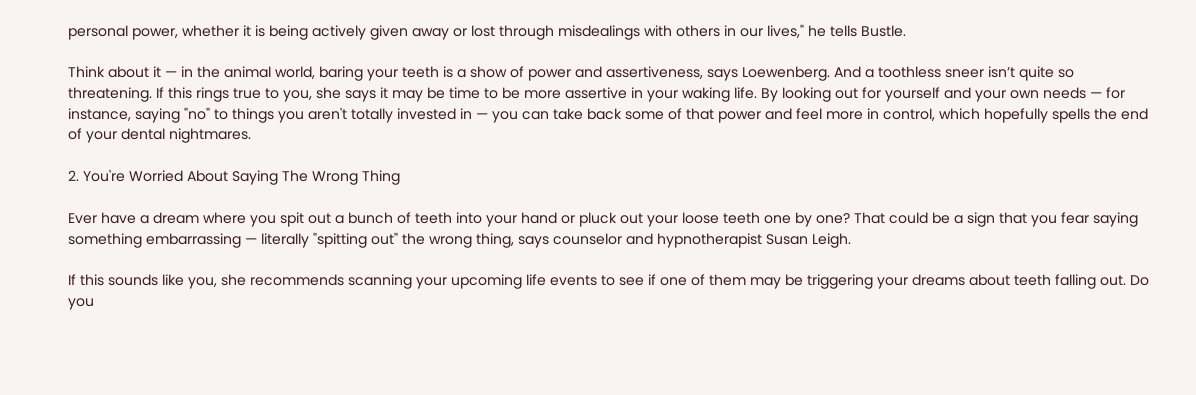personal power, whether it is being actively given away or lost through misdealings with others in our lives," he tells Bustle.

Think about it — in the animal world, baring your teeth is a show of power and assertiveness, says Loewenberg. And a toothless sneer isn’t quite so threatening. If this rings true to you, she says it may be time to be more assertive in your waking life. By looking out for yourself and your own needs — for instance, saying "no" to things you aren't totally invested in — you can take back some of that power and feel more in control, which hopefully spells the end of your dental nightmares.

2. You're Worried About Saying The Wrong Thing

Ever have a dream where you spit out a bunch of teeth into your hand or pluck out your loose teeth one by one? That could be a sign that you fear saying something embarrassing — literally "spitting out" the wrong thing, says counselor and hypnotherapist Susan Leigh.

If this sounds like you, she recommends scanning your upcoming life events to see if one of them may be triggering your dreams about teeth falling out. Do you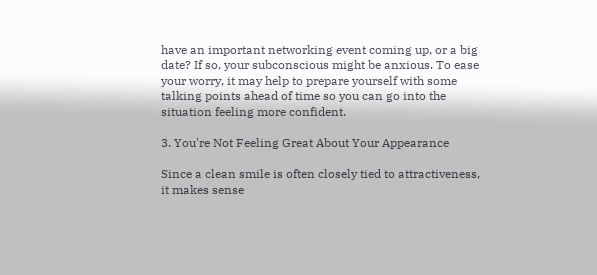have an important networking event coming up, or a big date? If so, your subconscious might be anxious. To ease your worry, it may help to prepare yourself with some talking points ahead of time so you can go into the situation feeling more confident.

3. You're Not Feeling Great About Your Appearance

Since a clean smile is often closely tied to attractiveness, it makes sense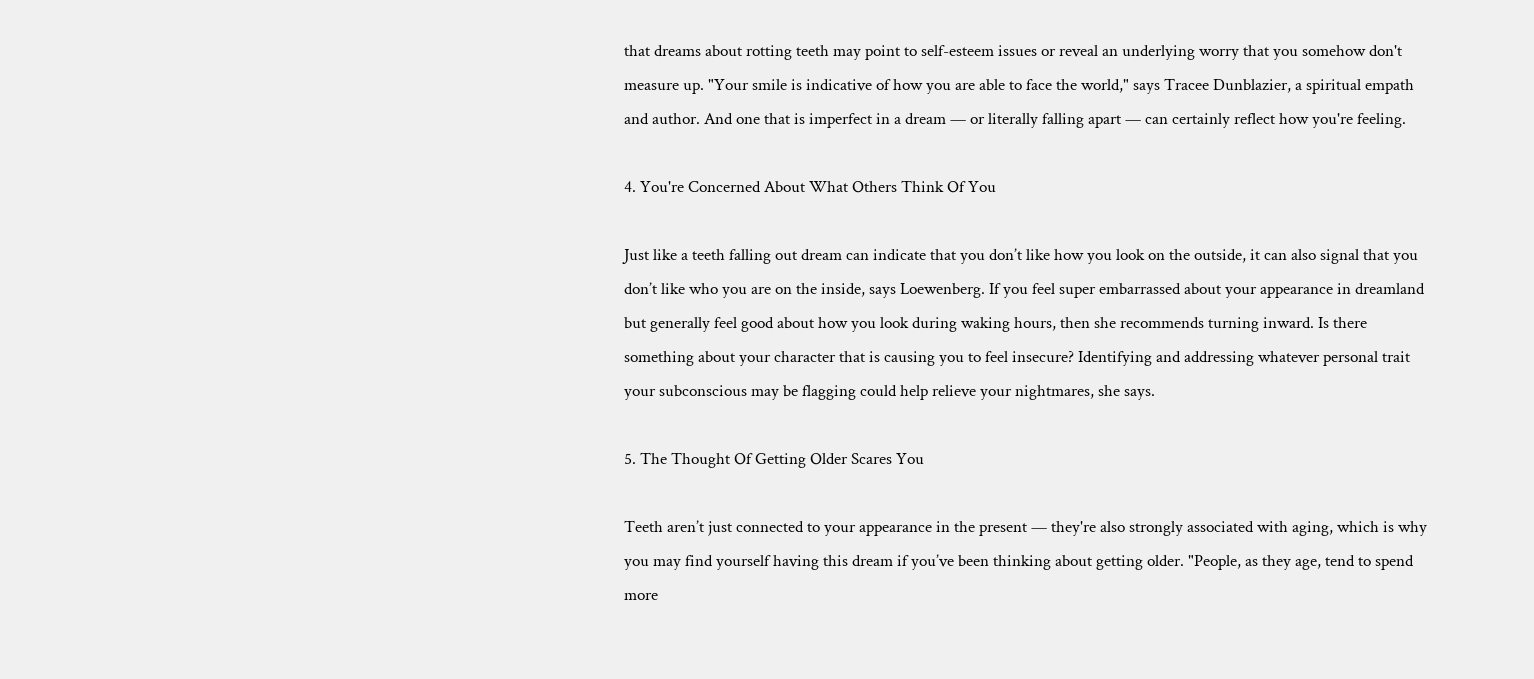that dreams about rotting teeth may point to self-esteem issues or reveal an underlying worry that you somehow don't measure up. "Your smile is indicative of how you are able to face the world," says Tracee Dunblazier, a spiritual empath and author. And one that is imperfect in a dream — or literally falling apart — can certainly reflect how you're feeling.

4. You're Concerned About What Others Think Of You

Just like a teeth falling out dream can indicate that you don’t like how you look on the outside, it can also signal that you don’t like who you are on the inside, says Loewenberg. If you feel super embarrassed about your appearance in dreamland but generally feel good about how you look during waking hours, then she recommends turning inward. Is there something about your character that is causing you to feel insecure? Identifying and addressing whatever personal trait your subconscious may be flagging could help relieve your nightmares, she says.

5. The Thought Of Getting Older Scares You

Teeth aren’t just connected to your appearance in the present — they're also strongly associated with aging, which is why you may find yourself having this dream if you’ve been thinking about getting older. "People, as they age, tend to spend more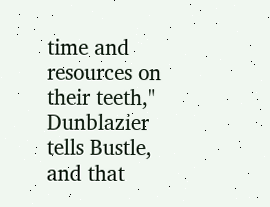time and resources on their teeth," Dunblazier tells Bustle, and that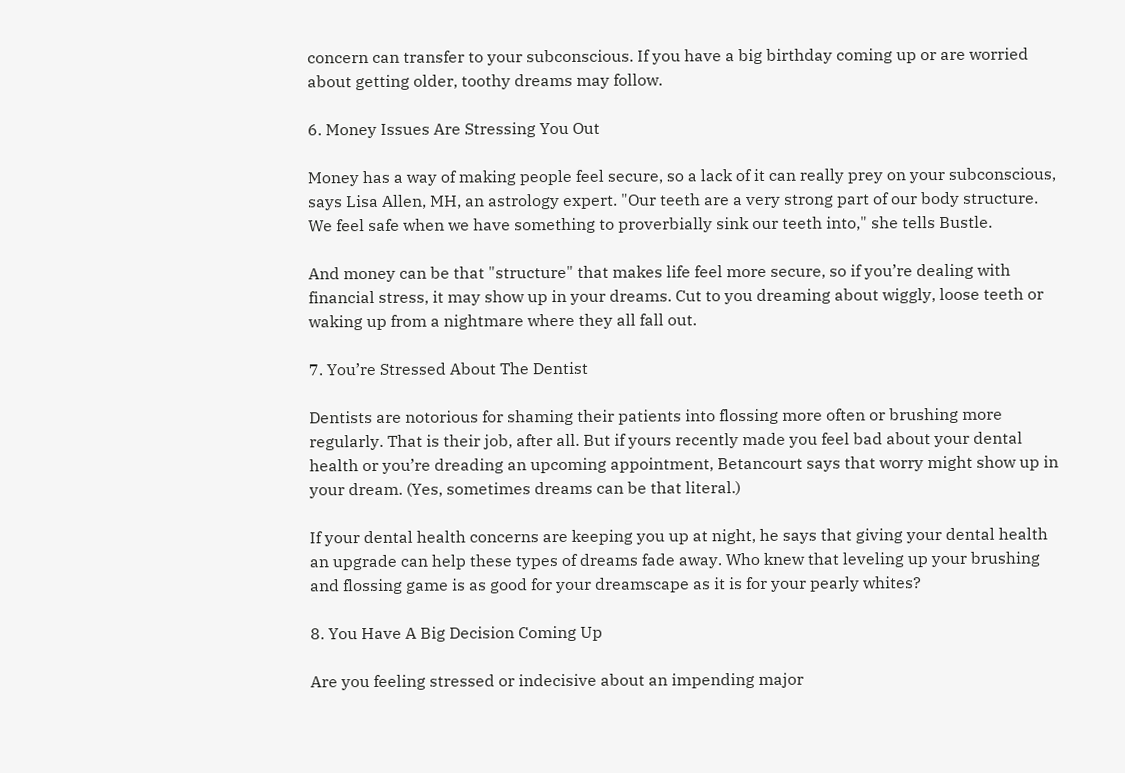concern can transfer to your subconscious. If you have a big birthday coming up or are worried about getting older, toothy dreams may follow.

6. Money Issues Are Stressing You Out

Money has a way of making people feel secure, so a lack of it can really prey on your subconscious, says Lisa Allen, MH, an astrology expert. "Our teeth are a very strong part of our body structure. We feel safe when we have something to proverbially sink our teeth into," she tells Bustle.

And money can be that "structure" that makes life feel more secure, so if you’re dealing with financial stress, it may show up in your dreams. Cut to you dreaming about wiggly, loose teeth or waking up from a nightmare where they all fall out.

7. You’re Stressed About The Dentist

Dentists are notorious for shaming their patients into flossing more often or brushing more regularly. That is their job, after all. But if yours recently made you feel bad about your dental health or you’re dreading an upcoming appointment, Betancourt says that worry might show up in your dream. (Yes, sometimes dreams can be that literal.)

If your dental health concerns are keeping you up at night, he says that giving your dental health an upgrade can help these types of dreams fade away. Who knew that leveling up your brushing and flossing game is as good for your dreamscape as it is for your pearly whites?

8. You Have A Big Decision Coming Up

Are you feeling stressed or indecisive about an impending major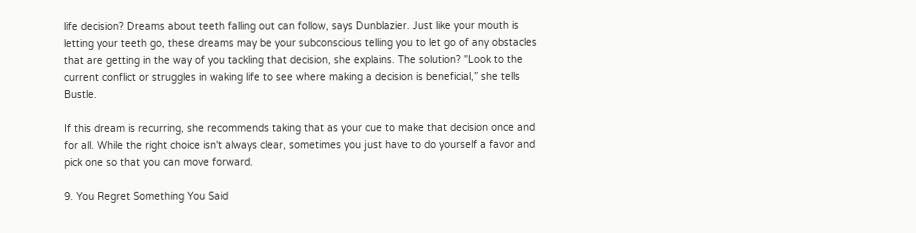life decision? Dreams about teeth falling out can follow, says Dunblazier. Just like your mouth is letting your teeth go, these dreams may be your subconscious telling you to let go of any obstacles that are getting in the way of you tackling that decision, she explains. The solution? "Look to the current conflict or struggles in waking life to see where making a decision is beneficial,” she tells Bustle.

If this dream is recurring, she recommends taking that as your cue to make that decision once and for all. While the right choice isn't always clear, sometimes you just have to do yourself a favor and pick one so that you can move forward.

9. You Regret Something You Said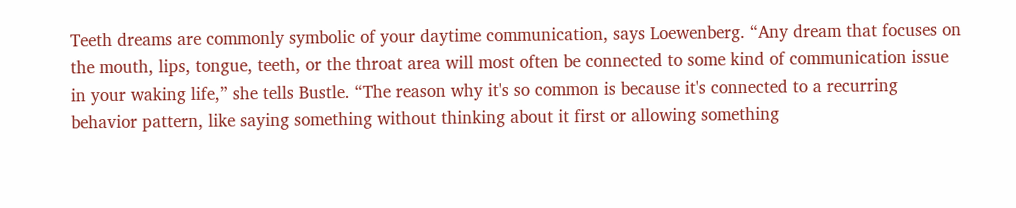Teeth dreams are commonly symbolic of your daytime communication, says Loewenberg. “Any dream that focuses on the mouth, lips, tongue, teeth, or the throat area will most often be connected to some kind of communication issue in your waking life,” she tells Bustle. “The reason why it's so common is because it's connected to a recurring behavior pattern, like saying something without thinking about it first or allowing something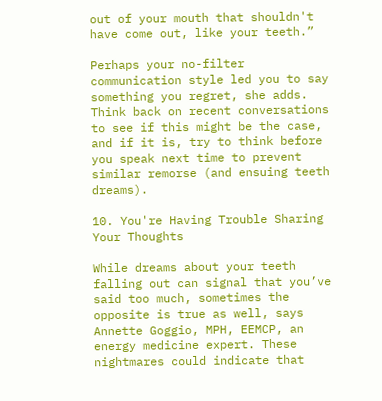out of your mouth that shouldn't have come out, like your teeth.”

Perhaps your no-filter communication style led you to say something you regret, she adds. Think back on recent conversations to see if this might be the case, and if it is, try to think before you speak next time to prevent similar remorse (and ensuing teeth dreams).

10. You're Having Trouble Sharing Your Thoughts

While dreams about your teeth falling out can signal that you’ve said too much, sometimes the opposite is true as well, says Annette Goggio, MPH, EEMCP, an energy medicine expert. These nightmares could indicate that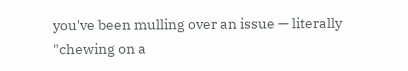you've been mulling over an issue — literally "chewing on a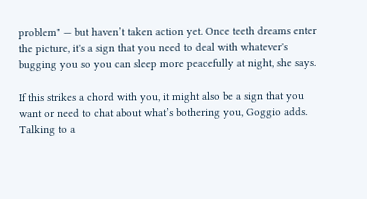problem" — but haven’t taken action yet. Once teeth dreams enter the picture, it's a sign that you need to deal with whatever's bugging you so you can sleep more peacefully at night, she says.

If this strikes a chord with you, it might also be a sign that you want or need to chat about what’s bothering you, Goggio adds. Talking to a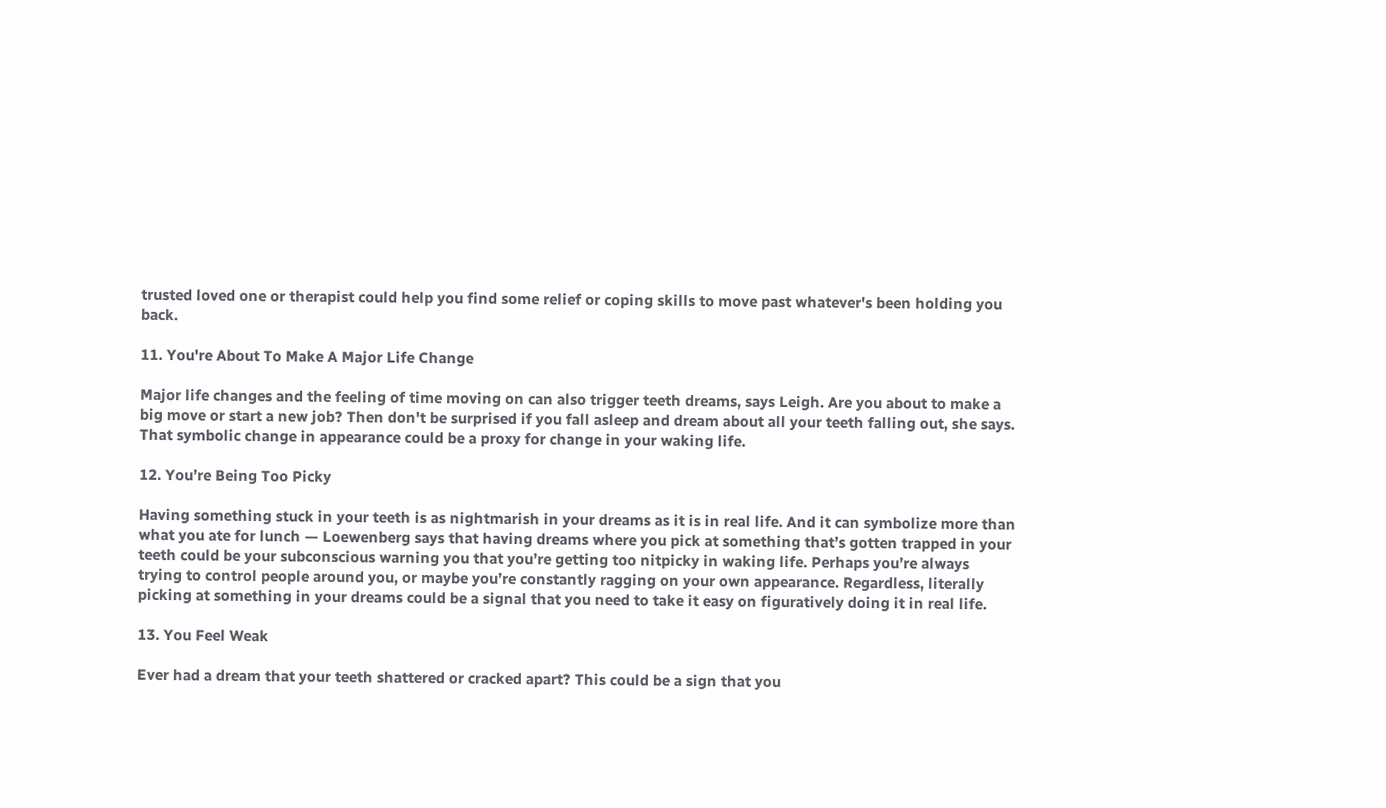trusted loved one or therapist could help you find some relief or coping skills to move past whatever's been holding you back.

11. You're About To Make A Major Life Change

Major life changes and the feeling of time moving on can also trigger teeth dreams, says Leigh. Are you about to make a big move or start a new job? Then don't be surprised if you fall asleep and dream about all your teeth falling out, she says. That symbolic change in appearance could be a proxy for change in your waking life.

12. You’re Being Too Picky

Having something stuck in your teeth is as nightmarish in your dreams as it is in real life. And it can symbolize more than what you ate for lunch — Loewenberg says that having dreams where you pick at something that’s gotten trapped in your teeth could be your subconscious warning you that you’re getting too nitpicky in waking life. Perhaps you’re always trying to control people around you, or maybe you’re constantly ragging on your own appearance. Regardless, literally picking at something in your dreams could be a signal that you need to take it easy on figuratively doing it in real life.

13. You Feel Weak

Ever had a dream that your teeth shattered or cracked apart? This could be a sign that you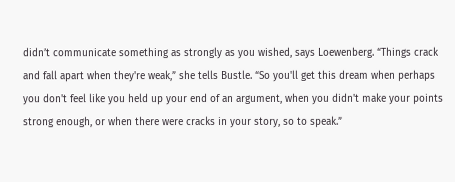didn’t communicate something as strongly as you wished, says Loewenberg. “Things crack and fall apart when they're weak,” she tells Bustle. “So you'll get this dream when perhaps you don't feel like you held up your end of an argument, when you didn't make your points strong enough, or when there were cracks in your story, so to speak.”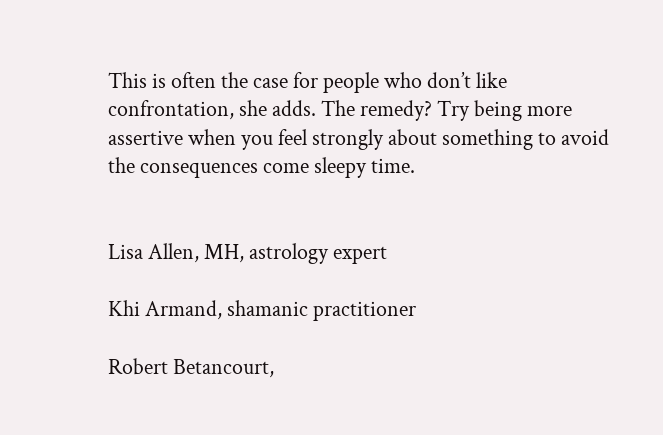This is often the case for people who don’t like confrontation, she adds. The remedy? Try being more assertive when you feel strongly about something to avoid the consequences come sleepy time.


Lisa Allen, MH, astrology expert

Khi Armand, shamanic practitioner

Robert Betancourt,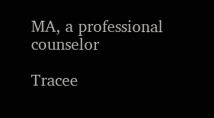MA, a professional counselor

Tracee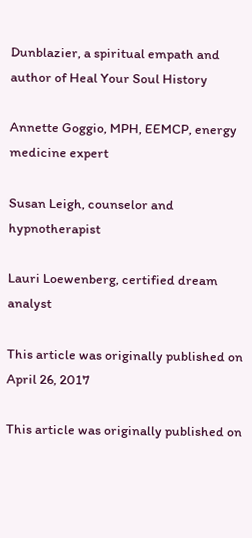Dunblazier, a spiritual empath and author of Heal Your Soul History

Annette Goggio, MPH, EEMCP, energy medicine expert

Susan Leigh, counselor and hypnotherapist

Lauri Loewenberg, certified dream analyst

This article was originally published on April 26, 2017

This article was originally published on